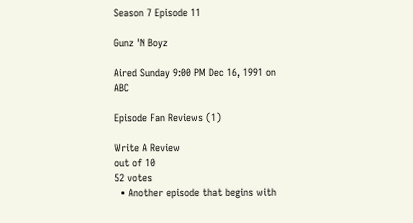Season 7 Episode 11

Gunz 'N Boyz

Aired Sunday 9:00 PM Dec 16, 1991 on ABC

Episode Fan Reviews (1)

Write A Review
out of 10
52 votes
  • Another episode that begins with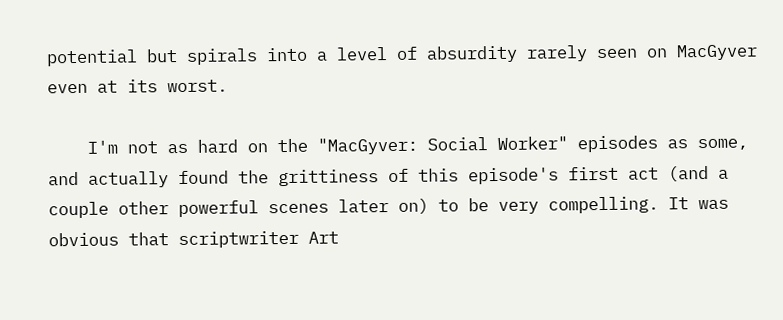potential but spirals into a level of absurdity rarely seen on MacGyver even at its worst.

    I'm not as hard on the "MacGyver: Social Worker" episodes as some, and actually found the grittiness of this episode's first act (and a couple other powerful scenes later on) to be very compelling. It was obvious that scriptwriter Art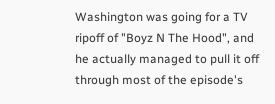Washington was going for a TV ripoff of "Boyz N The Hood", and he actually managed to pull it off through most of the episode's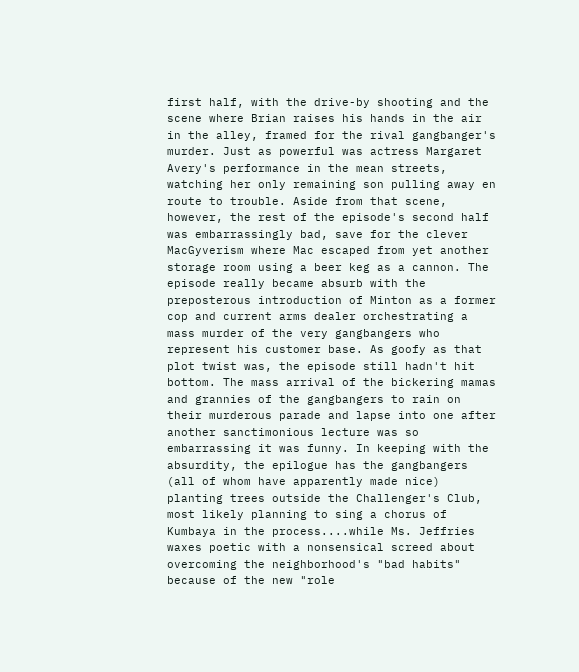first half, with the drive-by shooting and the scene where Brian raises his hands in the air in the alley, framed for the rival gangbanger's murder. Just as powerful was actress Margaret Avery's performance in the mean streets, watching her only remaining son pulling away en route to trouble. Aside from that scene, however, the rest of the episode's second half was embarrassingly bad, save for the clever MacGyverism where Mac escaped from yet another storage room using a beer keg as a cannon. The episode really became absurb with the preposterous introduction of Minton as a former cop and current arms dealer orchestrating a mass murder of the very gangbangers who represent his customer base. As goofy as that plot twist was, the episode still hadn't hit bottom. The mass arrival of the bickering mamas and grannies of the gangbangers to rain on their murderous parade and lapse into one after another sanctimonious lecture was so embarrassing it was funny. In keeping with the absurdity, the epilogue has the gangbangers (all of whom have apparently made nice) planting trees outside the Challenger's Club, most likely planning to sing a chorus of Kumbaya in the process....while Ms. Jeffries waxes poetic with a nonsensical screed about overcoming the neighborhood's "bad habits" because of the new "role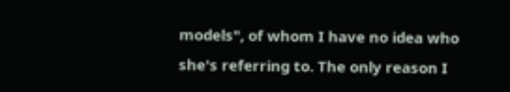models", of whom I have no idea who she's referring to. The only reason I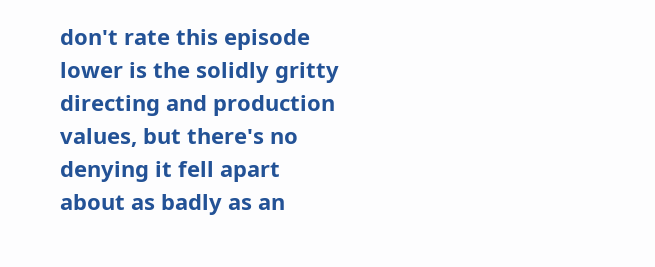don't rate this episode lower is the solidly gritty directing and production values, but there's no denying it fell apart about as badly as an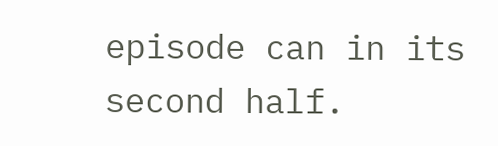episode can in its second half.